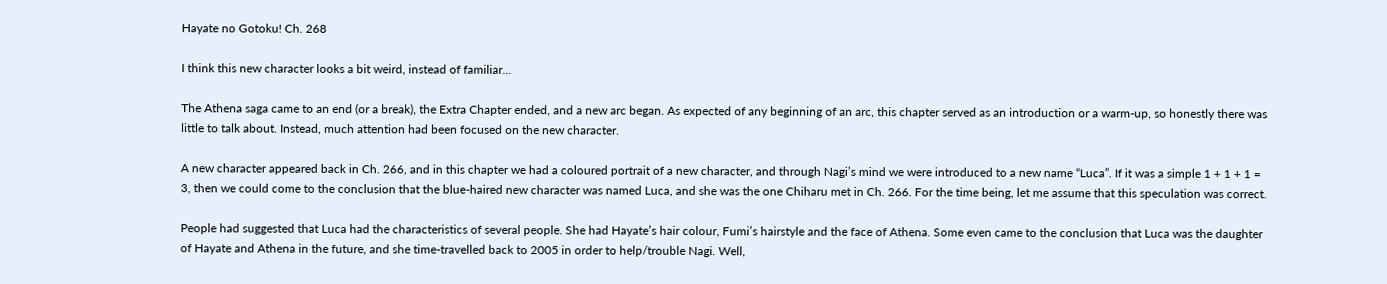Hayate no Gotoku! Ch. 268

I think this new character looks a bit weird, instead of familiar...

The Athena saga came to an end (or a break), the Extra Chapter ended, and a new arc began. As expected of any beginning of an arc, this chapter served as an introduction or a warm-up, so honestly there was little to talk about. Instead, much attention had been focused on the new character.

A new character appeared back in Ch. 266, and in this chapter we had a coloured portrait of a new character, and through Nagi’s mind we were introduced to a new name “Luca”. If it was a simple 1 + 1 + 1 = 3, then we could come to the conclusion that the blue-haired new character was named Luca, and she was the one Chiharu met in Ch. 266. For the time being, let me assume that this speculation was correct.

People had suggested that Luca had the characteristics of several people. She had Hayate’s hair colour, Fumi’s hairstyle and the face of Athena. Some even came to the conclusion that Luca was the daughter of Hayate and Athena in the future, and she time-travelled back to 2005 in order to help/trouble Nagi. Well,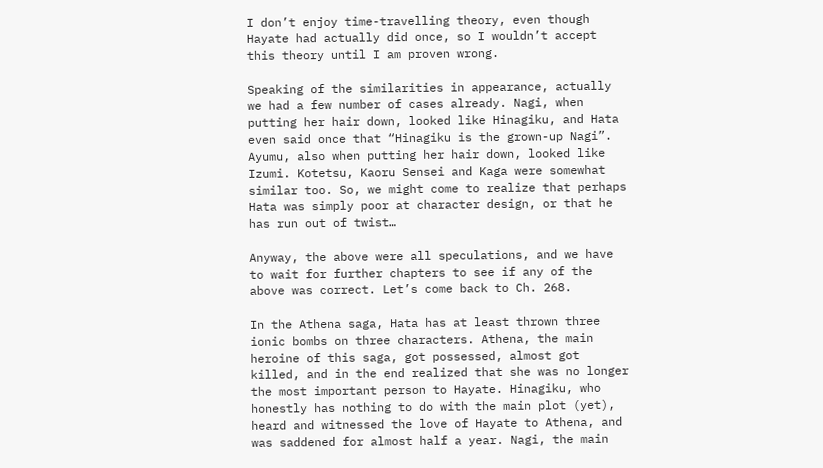I don’t enjoy time-travelling theory, even though Hayate had actually did once, so I wouldn’t accept this theory until I am proven wrong.

Speaking of the similarities in appearance, actually we had a few number of cases already. Nagi, when putting her hair down, looked like Hinagiku, and Hata even said once that “Hinagiku is the grown-up Nagi”. Ayumu, also when putting her hair down, looked like Izumi. Kotetsu, Kaoru Sensei and Kaga were somewhat similar too. So, we might come to realize that perhaps Hata was simply poor at character design, or that he has run out of twist…

Anyway, the above were all speculations, and we have to wait for further chapters to see if any of the above was correct. Let’s come back to Ch. 268.

In the Athena saga, Hata has at least thrown three ionic bombs on three characters. Athena, the main heroine of this saga, got possessed, almost got killed, and in the end realized that she was no longer the most important person to Hayate. Hinagiku, who honestly has nothing to do with the main plot (yet), heard and witnessed the love of Hayate to Athena, and was saddened for almost half a year. Nagi, the main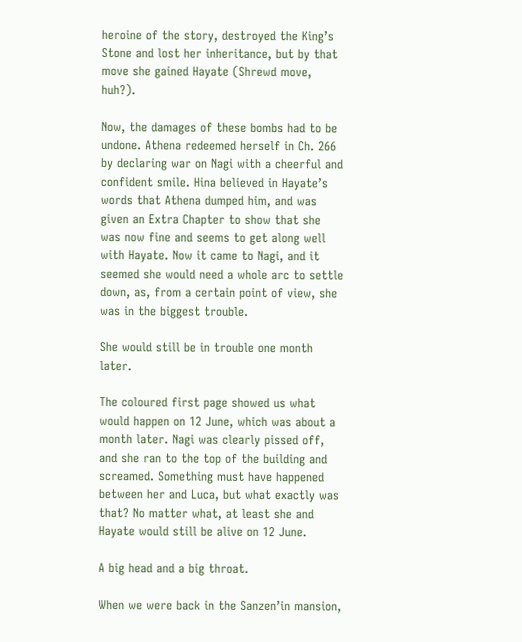heroine of the story, destroyed the King’s Stone and lost her inheritance, but by that move she gained Hayate (Shrewd move, huh?).

Now, the damages of these bombs had to be undone. Athena redeemed herself in Ch. 266 by declaring war on Nagi with a cheerful and confident smile. Hina believed in Hayate’s words that Athena dumped him, and was given an Extra Chapter to show that she was now fine and seems to get along well with Hayate. Now it came to Nagi, and it seemed she would need a whole arc to settle down, as, from a certain point of view, she was in the biggest trouble.

She would still be in trouble one month later.

The coloured first page showed us what would happen on 12 June, which was about a month later. Nagi was clearly pissed off, and she ran to the top of the building and screamed. Something must have happened between her and Luca, but what exactly was that? No matter what, at least she and Hayate would still be alive on 12 June.

A big head and a big throat.

When we were back in the Sanzen’in mansion,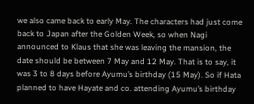we also came back to early May. The characters had just come back to Japan after the Golden Week, so when Nagi announced to Klaus that she was leaving the mansion, the date should be between 7 May and 12 May. That is to say, it was 3 to 8 days before Ayumu’s birthday (15 May). So if Hata planned to have Hayate and co. attending Ayumu’s birthday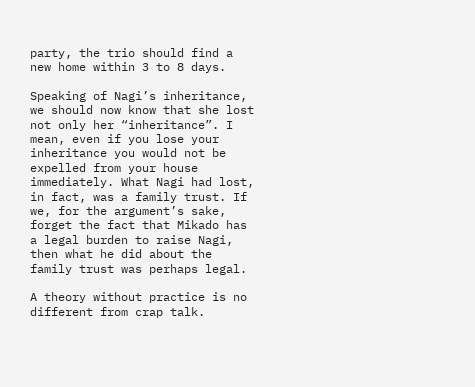party, the trio should find a new home within 3 to 8 days.

Speaking of Nagi’s inheritance, we should now know that she lost not only her “inheritance”. I mean, even if you lose your inheritance you would not be expelled from your house immediately. What Nagi had lost, in fact, was a family trust. If we, for the argument’s sake, forget the fact that Mikado has a legal burden to raise Nagi, then what he did about the family trust was perhaps legal.

A theory without practice is no different from crap talk.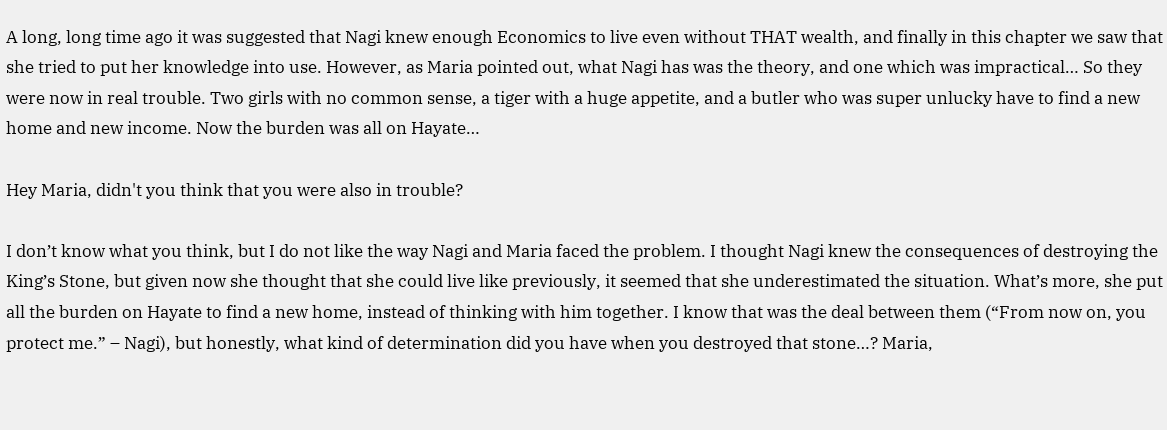A long, long time ago it was suggested that Nagi knew enough Economics to live even without THAT wealth, and finally in this chapter we saw that she tried to put her knowledge into use. However, as Maria pointed out, what Nagi has was the theory, and one which was impractical… So they were now in real trouble. Two girls with no common sense, a tiger with a huge appetite, and a butler who was super unlucky have to find a new home and new income. Now the burden was all on Hayate…

Hey Maria, didn't you think that you were also in trouble?

I don’t know what you think, but I do not like the way Nagi and Maria faced the problem. I thought Nagi knew the consequences of destroying the King’s Stone, but given now she thought that she could live like previously, it seemed that she underestimated the situation. What’s more, she put all the burden on Hayate to find a new home, instead of thinking with him together. I know that was the deal between them (“From now on, you protect me.” – Nagi), but honestly, what kind of determination did you have when you destroyed that stone…? Maria,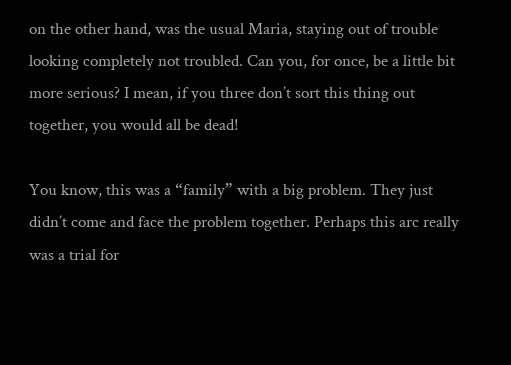on the other hand, was the usual Maria, staying out of trouble looking completely not troubled. Can you, for once, be a little bit more serious? I mean, if you three don’t sort this thing out together, you would all be dead!

You know, this was a “family” with a big problem. They just didn’t come and face the problem together. Perhaps this arc really was a trial for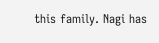this family. Nagi has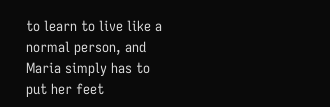to learn to live like a normal person, and Maria simply has to put her feet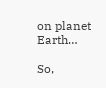on planet Earth…

So,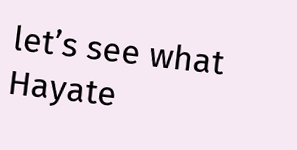let’s see what Hayate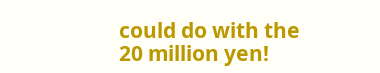could do with the 20 million yen!